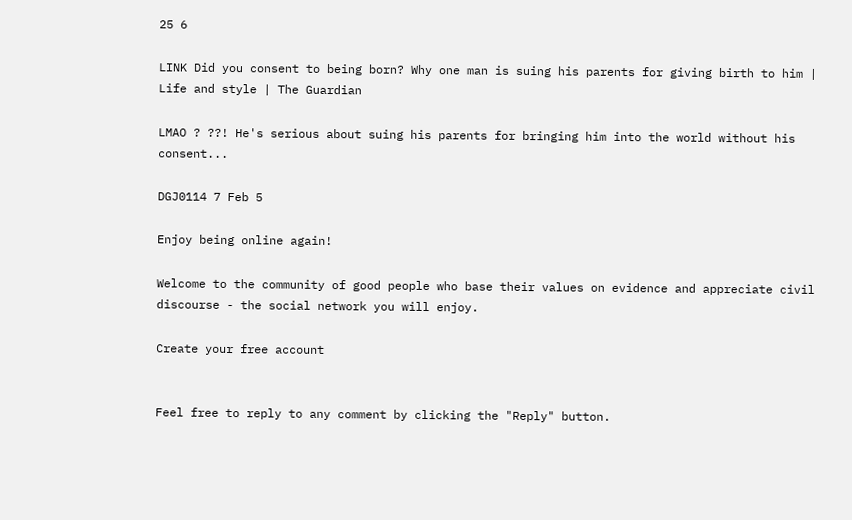25 6

LINK Did you consent to being born? Why one man is suing his parents for giving birth to him | Life and style | The Guardian

LMAO ? ??! He's serious about suing his parents for bringing him into the world without his consent...

DGJ0114 7 Feb 5

Enjoy being online again!

Welcome to the community of good people who base their values on evidence and appreciate civil discourse - the social network you will enjoy.

Create your free account


Feel free to reply to any comment by clicking the "Reply" button.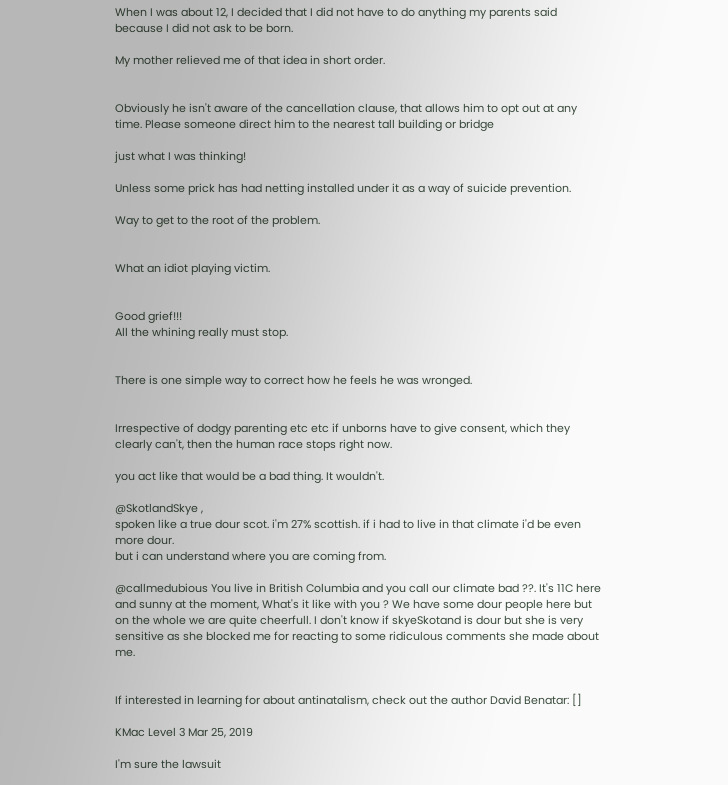When I was about 12, I decided that I did not have to do anything my parents said because I did not ask to be born.

My mother relieved me of that idea in short order.


Obviously he isn't aware of the cancellation clause, that allows him to opt out at any time. Please someone direct him to the nearest tall building or bridge

just what I was thinking!

Unless some prick has had netting installed under it as a way of suicide prevention.

Way to get to the root of the problem.


What an idiot playing victim.


Good grief!!!
All the whining really must stop.


There is one simple way to correct how he feels he was wronged.


Irrespective of dodgy parenting etc etc if unborns have to give consent, which they clearly can't, then the human race stops right now.

you act like that would be a bad thing. It wouldn't.

@SkotlandSkye ,
spoken like a true dour scot. i'm 27% scottish. if i had to live in that climate i'd be even more dour.
but i can understand where you are coming from.

@callmedubious You live in British Columbia and you call our climate bad ??. It's 11C here and sunny at the moment, What's it like with you ? We have some dour people here but on the whole we are quite cheerfull. I don't know if skyeSkotand is dour but she is very sensitive as she blocked me for reacting to some ridiculous comments she made about me.


If interested in learning for about antinatalism, check out the author David Benatar: []

KMac Level 3 Mar 25, 2019

I'm sure the lawsuit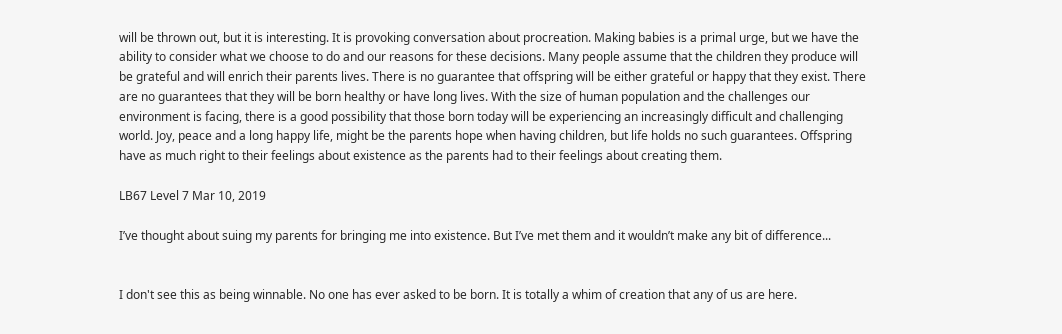will be thrown out, but it is interesting. It is provoking conversation about procreation. Making babies is a primal urge, but we have the ability to consider what we choose to do and our reasons for these decisions. Many people assume that the children they produce will be grateful and will enrich their parents lives. There is no guarantee that offspring will be either grateful or happy that they exist. There are no guarantees that they will be born healthy or have long lives. With the size of human population and the challenges our environment is facing, there is a good possibility that those born today will be experiencing an increasingly difficult and challenging world. Joy, peace and a long happy life, might be the parents hope when having children, but life holds no such guarantees. Offspring have as much right to their feelings about existence as the parents had to their feelings about creating them.

LB67 Level 7 Mar 10, 2019

I’ve thought about suing my parents for bringing me into existence. But I’ve met them and it wouldn’t make any bit of difference...


I don't see this as being winnable. No one has ever asked to be born. It is totally a whim of creation that any of us are here.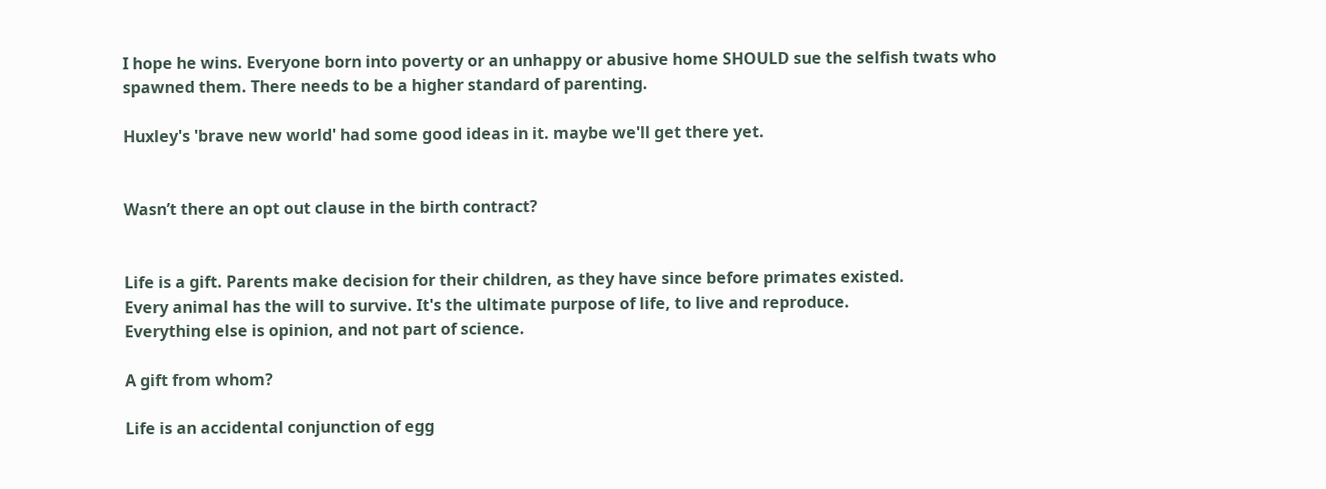I hope he wins. Everyone born into poverty or an unhappy or abusive home SHOULD sue the selfish twats who spawned them. There needs to be a higher standard of parenting.

Huxley's 'brave new world' had some good ideas in it. maybe we'll get there yet.


Wasn’t there an opt out clause in the birth contract?


Life is a gift. Parents make decision for their children, as they have since before primates existed.
Every animal has the will to survive. It's the ultimate purpose of life, to live and reproduce.
Everything else is opinion, and not part of science.

A gift from whom?

Life is an accidental conjunction of egg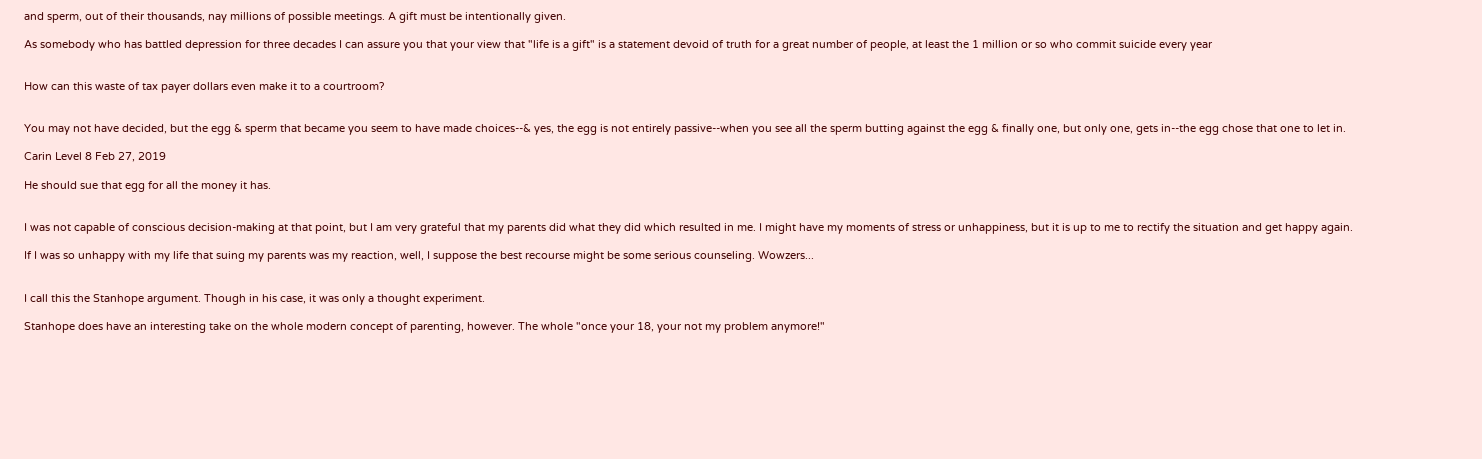and sperm, out of their thousands, nay millions of possible meetings. A gift must be intentionally given.

As somebody who has battled depression for three decades I can assure you that your view that "life is a gift" is a statement devoid of truth for a great number of people, at least the 1 million or so who commit suicide every year


How can this waste of tax payer dollars even make it to a courtroom?


You may not have decided, but the egg & sperm that became you seem to have made choices--& yes, the egg is not entirely passive--when you see all the sperm butting against the egg & finally one, but only one, gets in--the egg chose that one to let in.

Carin Level 8 Feb 27, 2019

He should sue that egg for all the money it has.


I was not capable of conscious decision-making at that point, but I am very grateful that my parents did what they did which resulted in me. I might have my moments of stress or unhappiness, but it is up to me to rectify the situation and get happy again.

If I was so unhappy with my life that suing my parents was my reaction, well, I suppose the best recourse might be some serious counseling. Wowzers...


I call this the Stanhope argument. Though in his case, it was only a thought experiment.

Stanhope does have an interesting take on the whole modern concept of parenting, however. The whole "once your 18, your not my problem anymore!"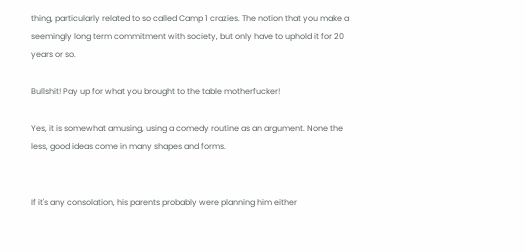thing, particularly related to so called Camp 1 crazies. The notion that you make a seemingly long term commitment with society, but only have to uphold it for 20 years or so.

Bullshit! Pay up for what you brought to the table motherfucker!

Yes, it is somewhat amusing, using a comedy routine as an argument. None the less, good ideas come in many shapes and forms.


If it's any consolation, his parents probably were planning him either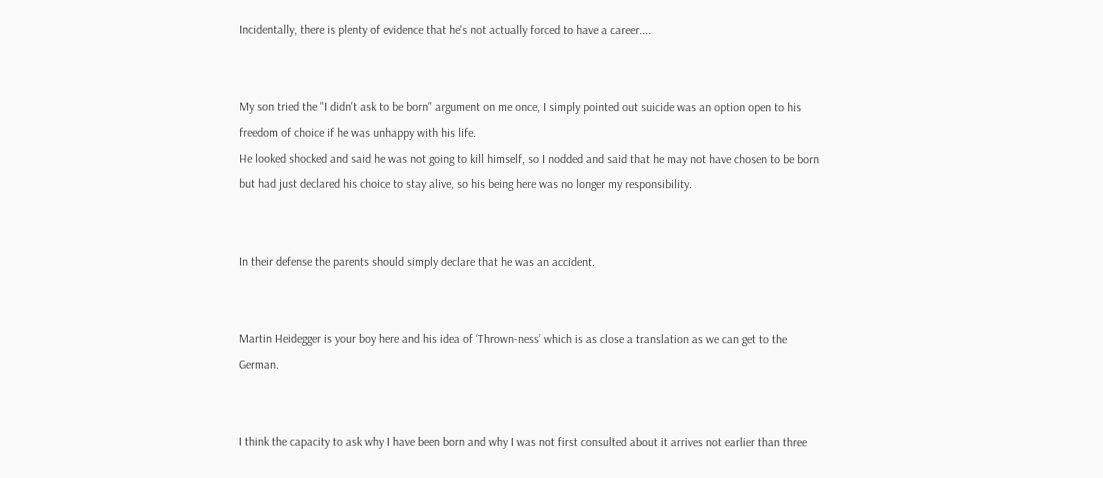Incidentally, there is plenty of evidence that he's not actually forced to have a career....


My son tried the "I didn't ask to be born" argument on me once, I simply pointed out suicide was an option open to his freedom of choice if he was unhappy with his life.
He looked shocked and said he was not going to kill himself, so I nodded and said that he may not have chosen to be born but had just declared his choice to stay alive, so his being here was no longer my responsibility.


In their defense the parents should simply declare that he was an accident.


Martin Heidegger is your boy here and his idea of ‘Thrown-ness’ which is as close a translation as we can get to the German.


I think the capacity to ask why I have been born and why I was not first consulted about it arrives not earlier than three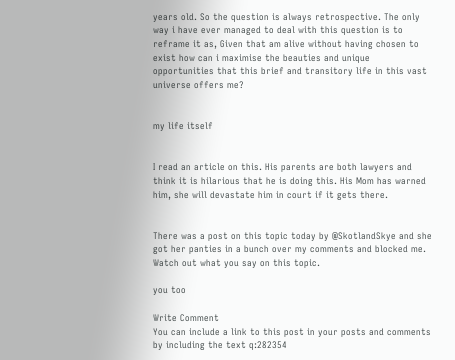years old. So the question is always retrospective. The only way i have ever managed to deal with this question is to reframe it as, Given that am alive without having chosen to exist how can i maximise the beauties and unique opportunities that this brief and transitory life in this vast universe offers me?


my life itself


I read an article on this. His parents are both lawyers and think it is hilarious that he is doing this. His Mom has warned him, she will devastate him in court if it gets there.


There was a post on this topic today by @SkotlandSkye and she got her panties in a bunch over my comments and blocked me. Watch out what you say on this topic.

you too

Write Comment
You can include a link to this post in your posts and comments by including the text q:282354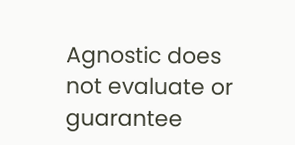Agnostic does not evaluate or guarantee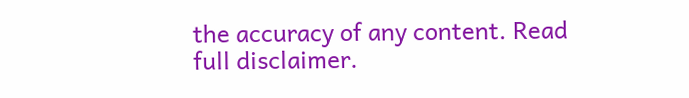the accuracy of any content. Read full disclaimer.